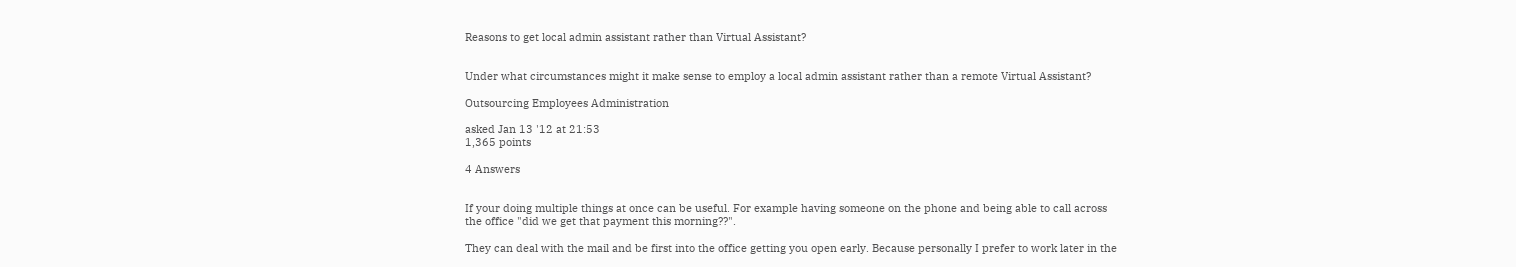Reasons to get local admin assistant rather than Virtual Assistant?


Under what circumstances might it make sense to employ a local admin assistant rather than a remote Virtual Assistant?

Outsourcing Employees Administration

asked Jan 13 '12 at 21:53
1,365 points

4 Answers


If your doing multiple things at once can be useful. For example having someone on the phone and being able to call across the office "did we get that payment this morning??".

They can deal with the mail and be first into the office getting you open early. Because personally I prefer to work later in the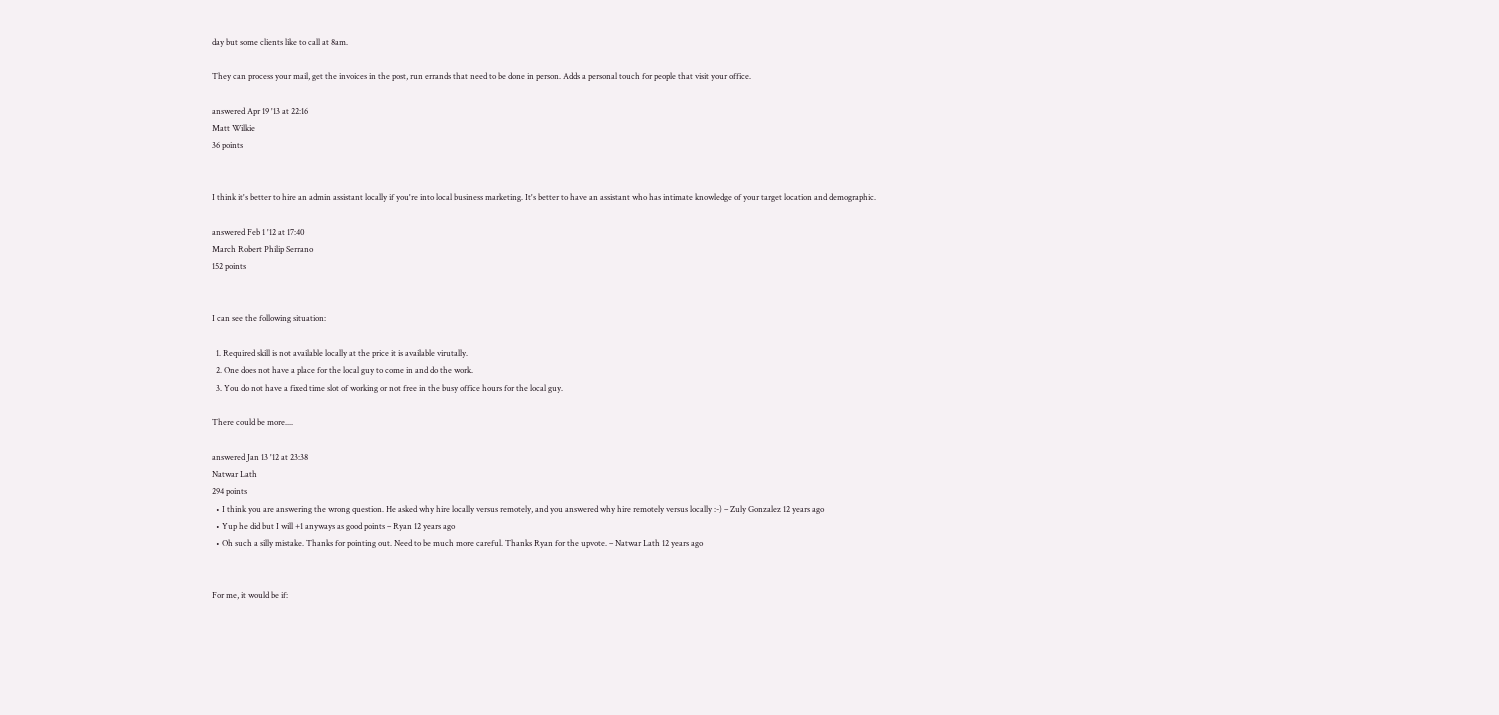day but some clients like to call at 8am.

They can process your mail, get the invoices in the post, run errands that need to be done in person. Adds a personal touch for people that visit your office.

answered Apr 19 '13 at 22:16
Matt Wilkie
36 points


I think it's better to hire an admin assistant locally if you're into local business marketing. It's better to have an assistant who has intimate knowledge of your target location and demographic.

answered Feb 1 '12 at 17:40
March Robert Philip Serrano
152 points


I can see the following situation:

  1. Required skill is not available locally at the price it is available virutally.
  2. One does not have a place for the local guy to come in and do the work.
  3. You do not have a fixed time slot of working or not free in the busy office hours for the local guy.

There could be more....

answered Jan 13 '12 at 23:38
Natwar Lath
294 points
  • I think you are answering the wrong question. He asked why hire locally versus remotely, and you answered why hire remotely versus locally :-) – Zuly Gonzalez 12 years ago
  • Yup he did but I will +1 anyways as good points – Ryan 12 years ago
  • Oh such a silly mistake. Thanks for pointing out. Need to be much more careful. Thanks Ryan for the upvote. – Natwar Lath 12 years ago


For me, it would be if: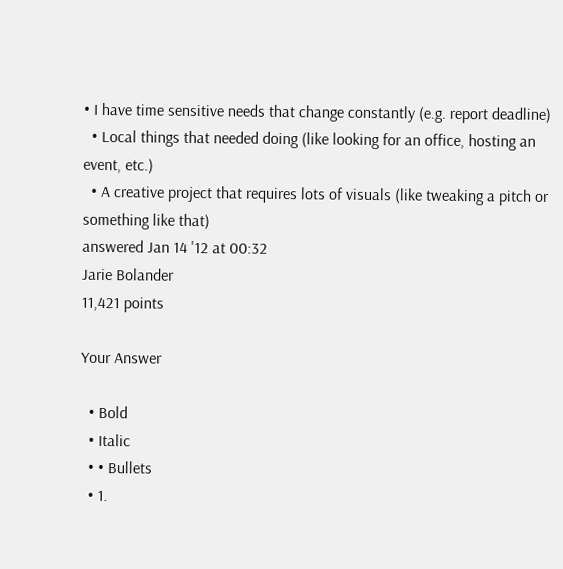• I have time sensitive needs that change constantly (e.g. report deadline)
  • Local things that needed doing (like looking for an office, hosting an event, etc.)
  • A creative project that requires lots of visuals (like tweaking a pitch or something like that)
answered Jan 14 '12 at 00:32
Jarie Bolander
11,421 points

Your Answer

  • Bold
  • Italic
  • • Bullets
  • 1.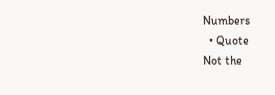Numbers
  • Quote
Not the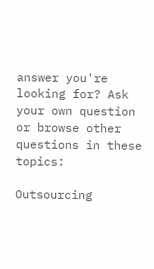answer you're looking for? Ask your own question or browse other questions in these topics:

Outsourcing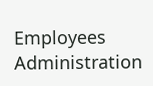Employees Administration